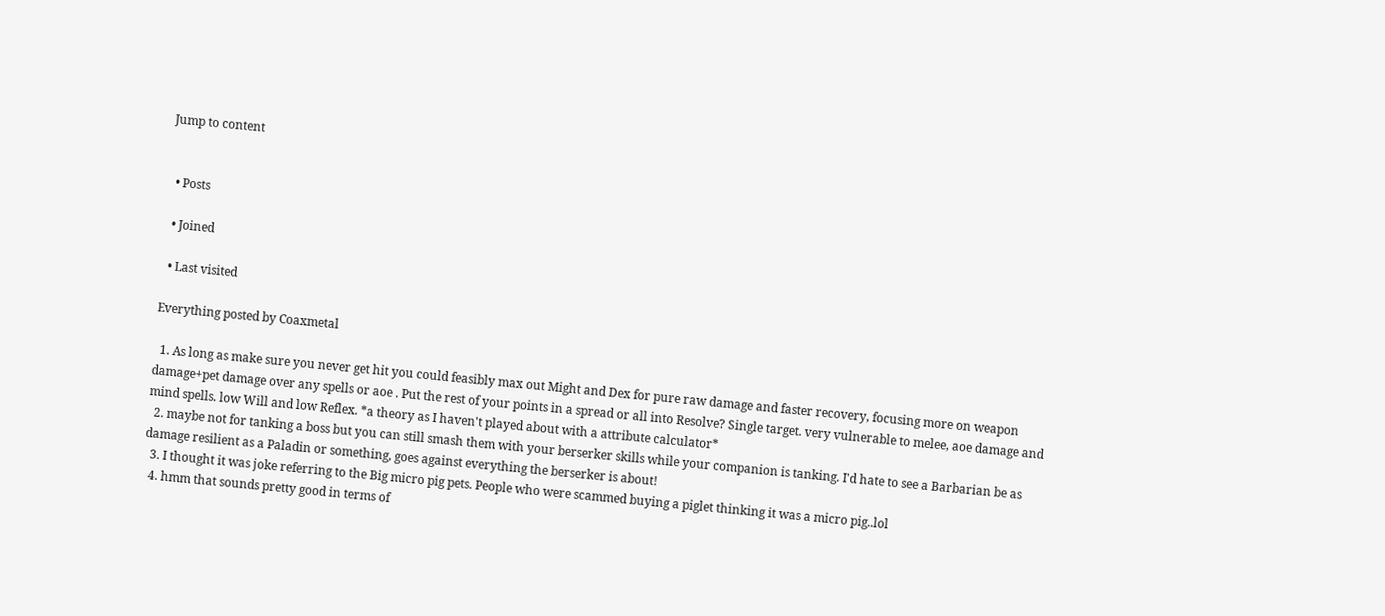Jump to content


  • Posts

  • Joined

  • Last visited

Everything posted by Coaxmetal

  1. As long as make sure you never get hit you could feasibly max out Might and Dex for pure raw damage and faster recovery, focusing more on weapon damage+pet damage over any spells or aoe . Put the rest of your points in a spread or all into Resolve? Single target. very vulnerable to melee, aoe damage and mind spells. low Will and low Reflex. *a theory as I haven't played about with a attribute calculator*
  2. maybe not for tanking a boss but you can still smash them with your berserker skills while your companion is tanking. I'd hate to see a Barbarian be as damage resilient as a Paladin or something, goes against everything the berserker is about!
  3. I thought it was joke referring to the Big micro pig pets. People who were scammed buying a piglet thinking it was a micro pig..lol
  4. hmm that sounds pretty good in terms of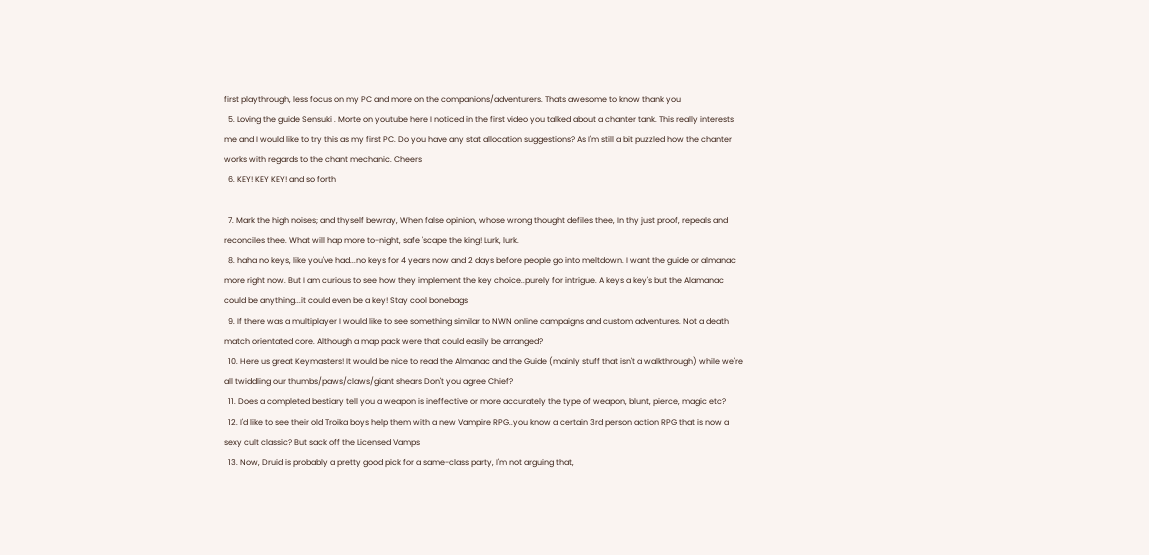first playthrough, less focus on my PC and more on the companions/adventurers. Thats awesome to know thank you
  5. Loving the guide Sensuki . Morte on youtube here I noticed in the first video you talked about a chanter tank. This really interests me and I would like to try this as my first PC. Do you have any stat allocation suggestions? As I'm still a bit puzzled how the chanter works with regards to the chant mechanic. Cheers
  6. KEY! KEY KEY! and so forth

  7. Mark the high noises; and thyself bewray, When false opinion, whose wrong thought defiles thee, In thy just proof, repeals and reconciles thee. What will hap more to-night, safe 'scape the king! Lurk, lurk.
  8. haha no keys, like you've had...no keys for 4 years now and 2 days before people go into meltdown. I want the guide or almanac more right now. But I am curious to see how they implement the key choice..purely for intrigue. A keys a key's but the Alamanac could be anything...it could even be a key! Stay cool bonebags
  9. If there was a multiplayer I would like to see something similar to NWN online campaigns and custom adventures. Not a death match orientated core. Although a map pack were that could easily be arranged?
  10. Here us great Keymasters! It would be nice to read the Almanac and the Guide (mainly stuff that isn't a walkthrough) while we're all twiddling our thumbs/paws/claws/giant shears Don't you agree Chief?
  11. Does a completed bestiary tell you a weapon is ineffective or more accurately the type of weapon, blunt, pierce, magic etc?
  12. I'd like to see their old Troika boys help them with a new Vampire RPG..you know a certain 3rd person action RPG that is now a sexy cult classic? But sack off the Licensed Vamps
  13. Now, Druid is probably a pretty good pick for a same-class party, I'm not arguing that,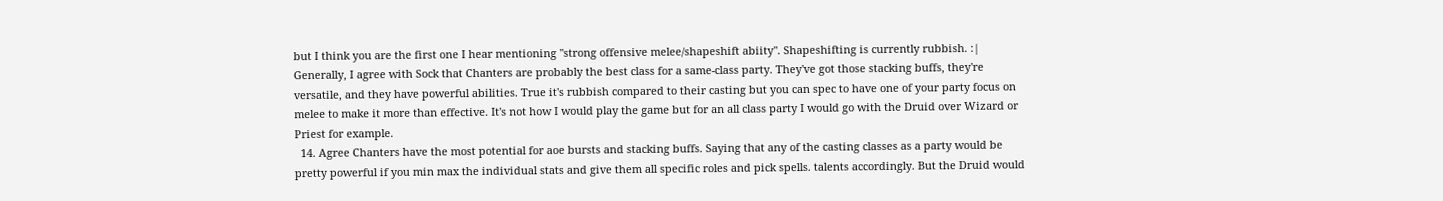but I think you are the first one I hear mentioning "strong offensive melee/shapeshift abiity". Shapeshifting is currently rubbish. :| Generally, I agree with Sock that Chanters are probably the best class for a same-class party. They've got those stacking buffs, they're versatile, and they have powerful abilities. True it's rubbish compared to their casting but you can spec to have one of your party focus on melee to make it more than effective. It's not how I would play the game but for an all class party I would go with the Druid over Wizard or Priest for example.
  14. Agree Chanters have the most potential for aoe bursts and stacking buffs. Saying that any of the casting classes as a party would be pretty powerful if you min max the individual stats and give them all specific roles and pick spells. talents accordingly. But the Druid would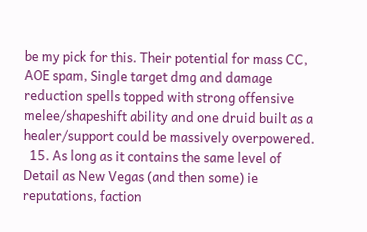be my pick for this. Their potential for mass CC, AOE spam, Single target dmg and damage reduction spells topped with strong offensive melee/shapeshift ability and one druid built as a healer/support could be massively overpowered.
  15. As long as it contains the same level of Detail as New Vegas (and then some) ie reputations, faction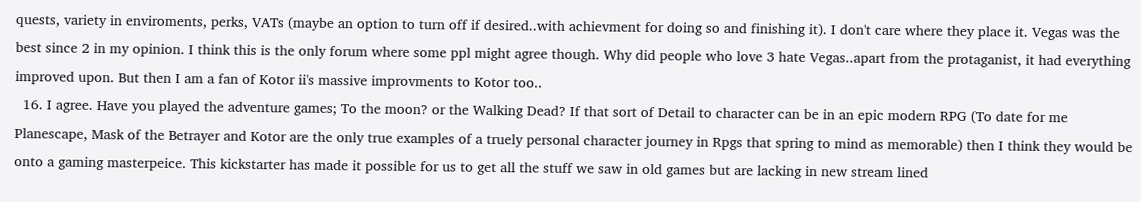quests, variety in enviroments, perks, VATs (maybe an option to turn off if desired..with achievment for doing so and finishing it). I don't care where they place it. Vegas was the best since 2 in my opinion. I think this is the only forum where some ppl might agree though. Why did people who love 3 hate Vegas..apart from the protaganist, it had everything improved upon. But then I am a fan of Kotor ii's massive improvments to Kotor too..
  16. I agree. Have you played the adventure games; To the moon? or the Walking Dead? If that sort of Detail to character can be in an epic modern RPG (To date for me Planescape, Mask of the Betrayer and Kotor are the only true examples of a truely personal character journey in Rpgs that spring to mind as memorable) then I think they would be onto a gaming masterpeice. This kickstarter has made it possible for us to get all the stuff we saw in old games but are lacking in new stream lined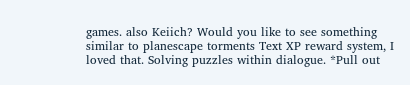games. also Keiich? Would you like to see something similar to planescape torments Text XP reward system, I loved that. Solving puzzles within dialogue. *Pull out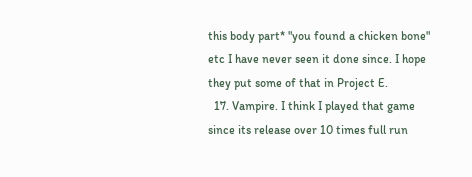this body part* "you found a chicken bone" etc I have never seen it done since. I hope they put some of that in Project E.
  17. Vampire. I think I played that game since its release over 10 times full run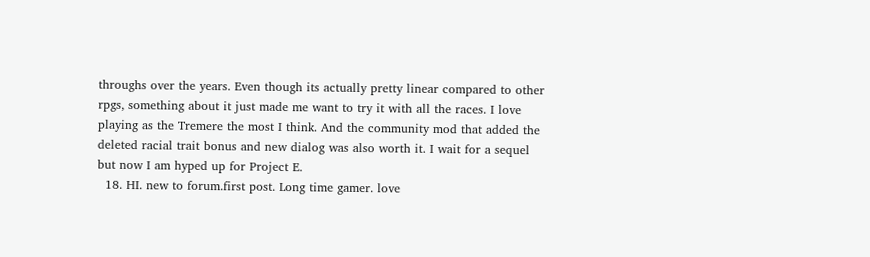throughs over the years. Even though its actually pretty linear compared to other rpgs, something about it just made me want to try it with all the races. I love playing as the Tremere the most I think. And the community mod that added the deleted racial trait bonus and new dialog was also worth it. I wait for a sequel but now I am hyped up for Project E.
  18. HI. new to forum.first post. Long time gamer. love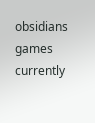obsidians games currently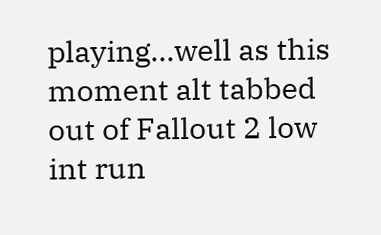playing...well as this moment alt tabbed out of Fallout 2 low int run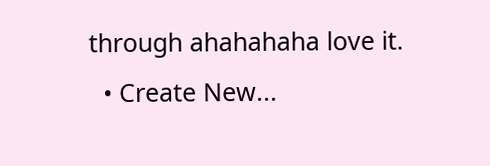through ahahahaha love it.
  • Create New...